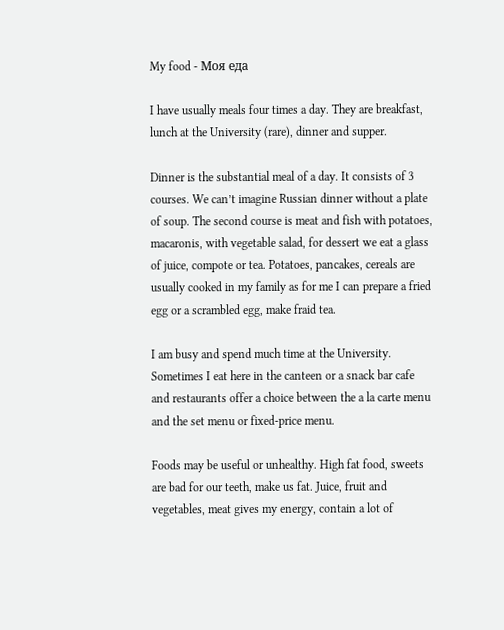My food - Моя еда

I have usually meals four times a day. They are breakfast, lunch at the University (rare), dinner and supper.

Dinner is the substantial meal of a day. It consists of 3 courses. We can’t imagine Russian dinner without a plate of soup. The second course is meat and fish with potatoes, macaronis, with vegetable salad, for dessert we eat a glass of juice, compote or tea. Potatoes, pancakes, cereals are usually cooked in my family as for me I can prepare a fried egg or a scrambled egg, make fraid tea.

I am busy and spend much time at the University. Sometimes I eat here in the canteen or a snack bar cafe and restaurants offer a choice between the a la carte menu and the set menu or fixed-price menu.

Foods may be useful or unhealthy. High fat food, sweets are bad for our teeth, make us fat. Juice, fruit and vegetables, meat gives my energy, contain a lot of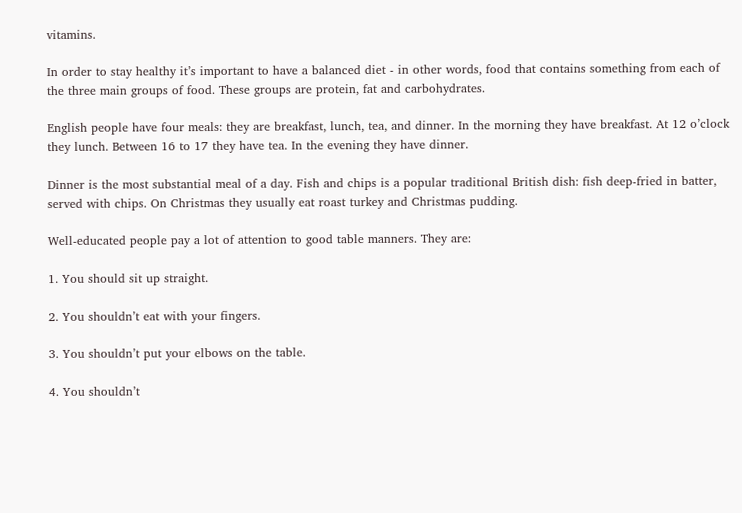vitamins.

In order to stay healthy it’s important to have a balanced diet - in other words, food that contains something from each of the three main groups of food. These groups are protein, fat and carbohydrates.

English people have four meals: they are breakfast, lunch, tea, and dinner. In the morning they have breakfast. At 12 o’clock they lunch. Between 16 to 17 they have tea. In the evening they have dinner.

Dinner is the most substantial meal of a day. Fish and chips is a popular traditional British dish: fish deep-fried in batter, served with chips. On Christmas they usually eat roast turkey and Christmas pudding.

Well-educated people pay a lot of attention to good table manners. They are:

1. You should sit up straight.

2. You shouldn’t eat with your fingers.

3. You shouldn’t put your elbows on the table.

4. You shouldn’t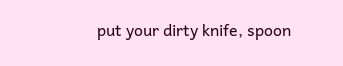put your dirty knife, spoon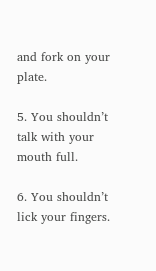and fork on your plate.

5. You shouldn’t talk with your mouth full.

6. You shouldn’t lick your fingers.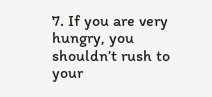7. If you are very hungry, you shouldn’t rush to your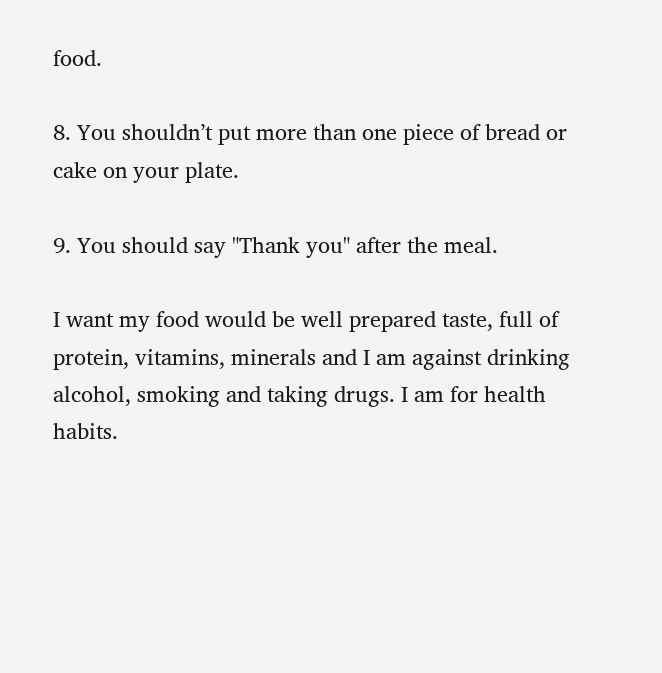food.

8. You shouldn’t put more than one piece of bread or cake on your plate.

9. You should say "Thank you" after the meal.

I want my food would be well prepared taste, full of protein, vitamins, minerals and I am against drinking alcohol, smoking and taking drugs. I am for health habits.